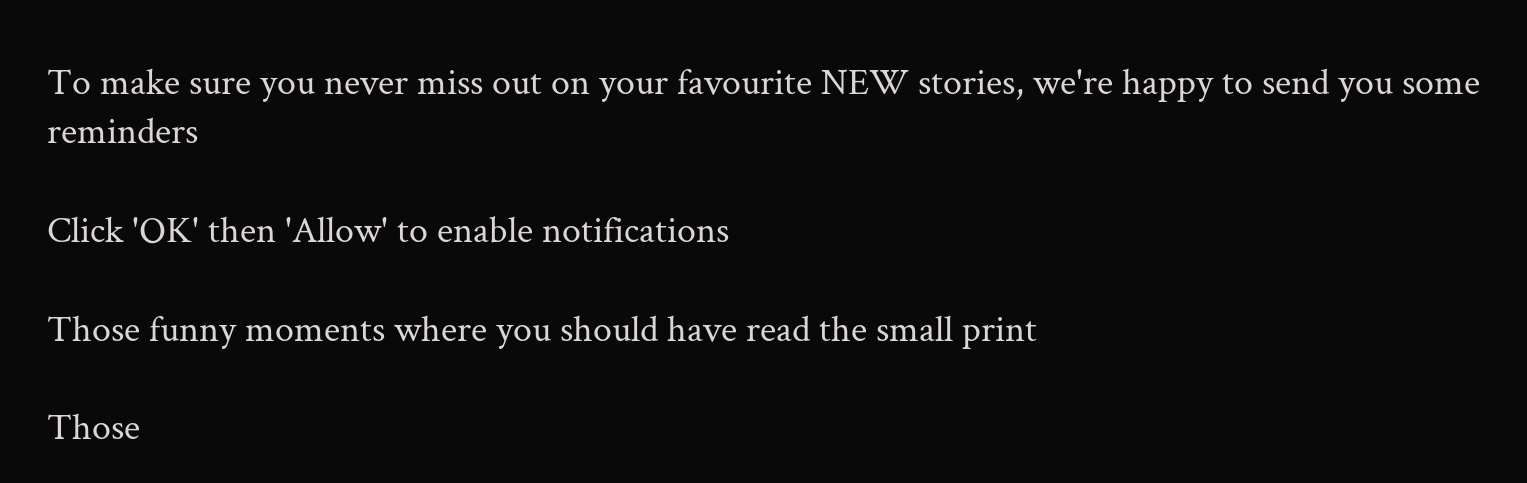To make sure you never miss out on your favourite NEW stories, we're happy to send you some reminders

Click 'OK' then 'Allow' to enable notifications

Those funny moments where you should have read the small print

Those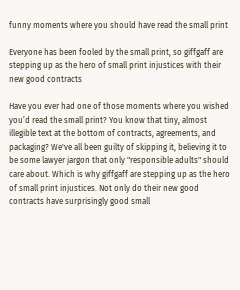funny moments where you should have read the small print

Everyone has been fooled by the small print, so giffgaff are stepping up as the hero of small print injustices with their new good contracts

Have you ever had one of those moments where you wished you’d read the small print? You know that tiny, almost illegible text at the bottom of contracts, agreements, and packaging? We've all been guilty of skipping it, believing it to be some lawyer jargon that only "responsible adults" should care about. Which is why giffgaff are stepping up as the hero of small print injustices. Not only do their new good contracts have surprisingly good small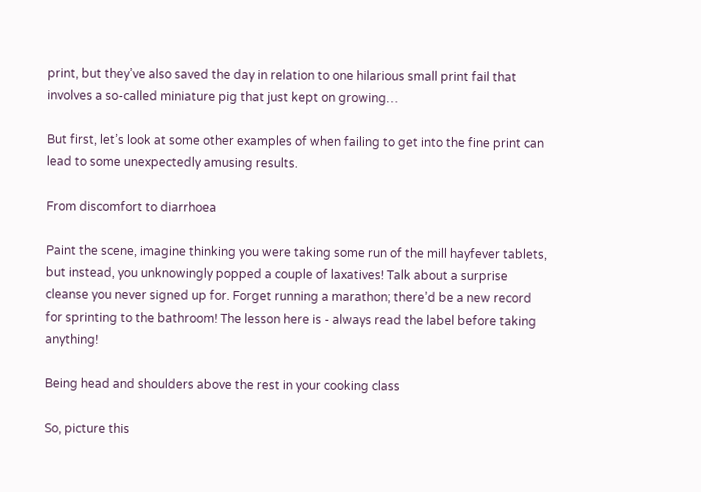print, but they’ve also saved the day in relation to one hilarious small print fail that involves a so-called miniature pig that just kept on growing…

But first, let’s look at some other examples of when failing to get into the fine print can lead to some unexpectedly amusing results.

From discomfort to diarrhoea

Paint the scene, imagine thinking you were taking some run of the mill hayfever tablets, but instead, you unknowingly popped a couple of laxatives! Talk about a surprise cleanse you never signed up for. Forget running a marathon; there’d be a new record for sprinting to the bathroom! The lesson here is - always read the label before taking anything!

Being head and shoulders above the rest in your cooking class

So, picture this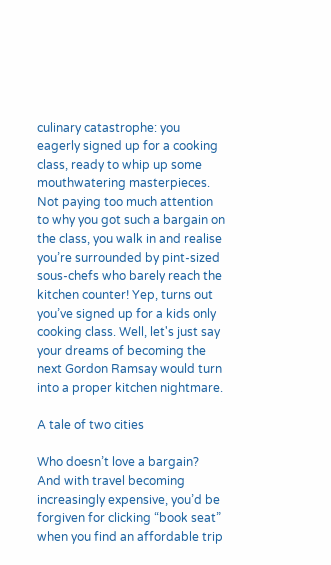culinary catastrophe: you eagerly signed up for a cooking class, ready to whip up some mouthwatering masterpieces. Not paying too much attention to why you got such a bargain on the class, you walk in and realise you’re surrounded by pint-sized sous-chefs who barely reach the kitchen counter! Yep, turns out you’ve signed up for a kids only cooking class. Well, let's just say your dreams of becoming the next Gordon Ramsay would turn into a proper kitchen nightmare.

A tale of two cities

Who doesn’t love a bargain? And with travel becoming increasingly expensive, you’d be forgiven for clicking “book seat” when you find an affordable trip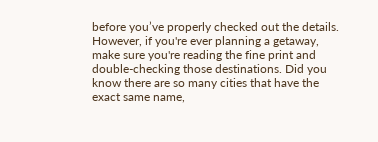before you’ve properly checked out the details. However, if you're ever planning a getaway, make sure you're reading the fine print and double-checking those destinations. Did you know there are so many cities that have the exact same name,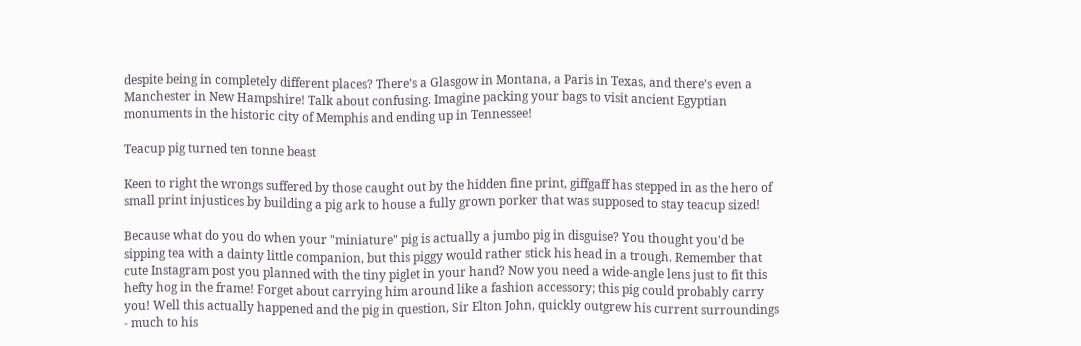despite being in completely different places? There’s a Glasgow in Montana, a Paris in Texas, and there’s even a Manchester in New Hampshire! Talk about confusing. Imagine packing your bags to visit ancient Egyptian monuments in the historic city of Memphis and ending up in Tennessee!

Teacup pig turned ten tonne beast

Keen to right the wrongs suffered by those caught out by the hidden fine print, giffgaff has stepped in as the hero of small print injustices by building a pig ark to house a fully grown porker that was supposed to stay teacup sized!

Because what do you do when your "miniature" pig is actually a jumbo pig in disguise? You thought you'd be sipping tea with a dainty little companion, but this piggy would rather stick his head in a trough. Remember that cute Instagram post you planned with the tiny piglet in your hand? Now you need a wide-angle lens just to fit this hefty hog in the frame! Forget about carrying him around like a fashion accessory; this pig could probably carry you! Well this actually happened and the pig in question, Sir Elton John, quickly outgrew his current surroundings - much to his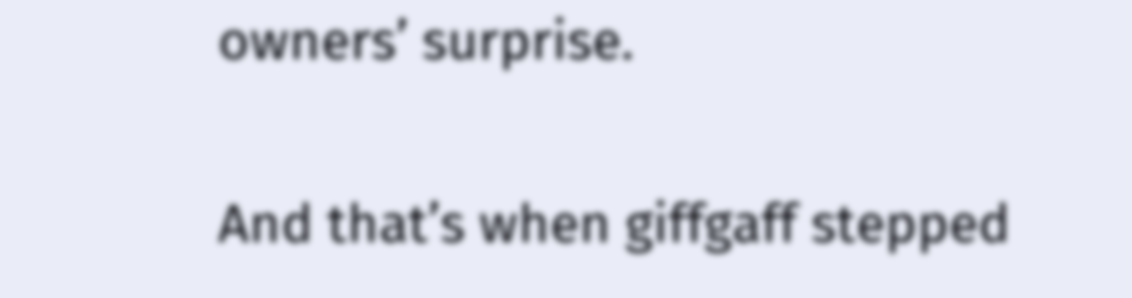owners’ surprise.

And that’s when giffgaff stepped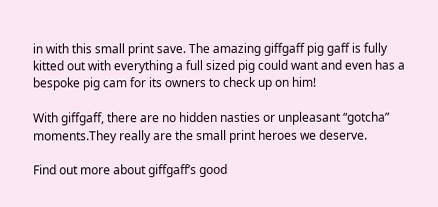in with this small print save. The amazing giffgaff pig gaff is fully kitted out with everything a full sized pig could want and even has a bespoke pig cam for its owners to check up on him!

With giffgaff, there are no hidden nasties or unpleasant “gotcha” moments.They really are the small print heroes we deserve.

Find out more about giffgaff’s good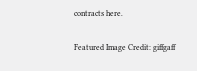contracts here.

Featured Image Credit: giffgaff